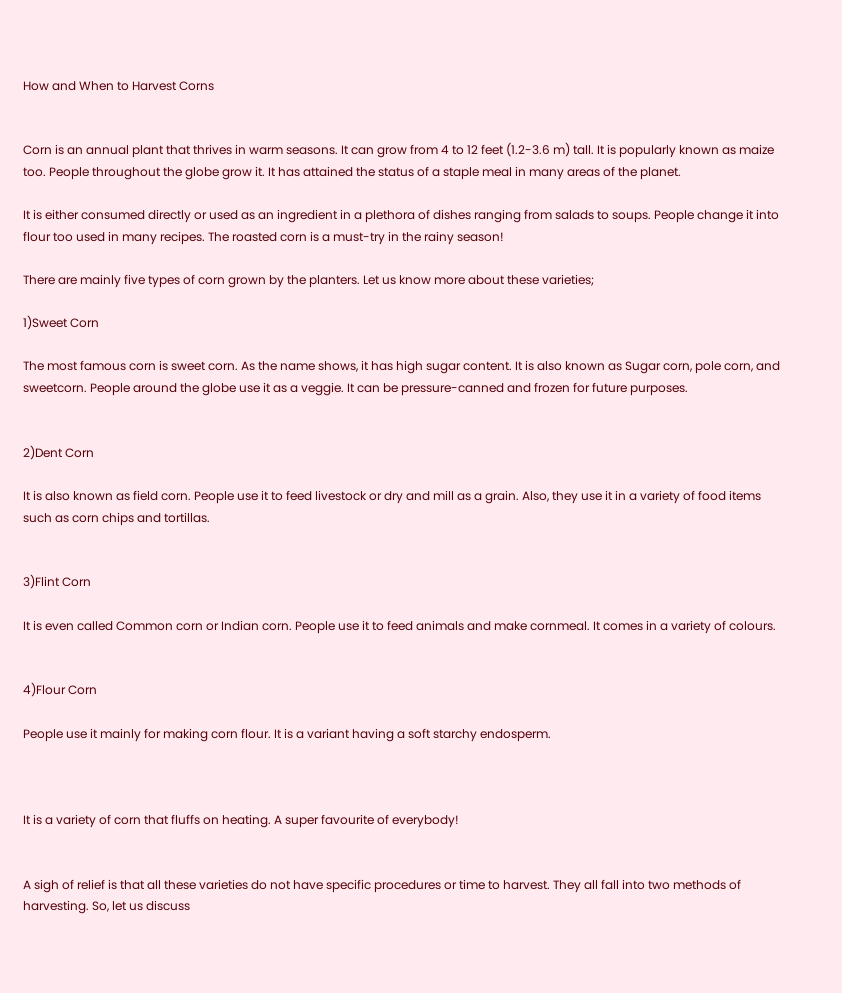How and When to Harvest Corns


Corn is an annual plant that thrives in warm seasons. It can grow from 4 to 12 feet (1.2-3.6 m) tall. It is popularly known as maize too. People throughout the globe grow it. It has attained the status of a staple meal in many areas of the planet.

It is either consumed directly or used as an ingredient in a plethora of dishes ranging from salads to soups. People change it into flour too used in many recipes. The roasted corn is a must-try in the rainy season!

There are mainly five types of corn grown by the planters. Let us know more about these varieties;

1)Sweet Corn

The most famous corn is sweet corn. As the name shows, it has high sugar content. It is also known as Sugar corn, pole corn, and sweetcorn. People around the globe use it as a veggie. It can be pressure-canned and frozen for future purposes.


2)Dent Corn

It is also known as field corn. People use it to feed livestock or dry and mill as a grain. Also, they use it in a variety of food items such as corn chips and tortillas.


3)Flint Corn

It is even called Common corn or Indian corn. People use it to feed animals and make cornmeal. It comes in a variety of colours.


4)Flour Corn

People use it mainly for making corn flour. It is a variant having a soft starchy endosperm.



It is a variety of corn that fluffs on heating. A super favourite of everybody!


A sigh of relief is that all these varieties do not have specific procedures or time to harvest. They all fall into two methods of harvesting. So, let us discuss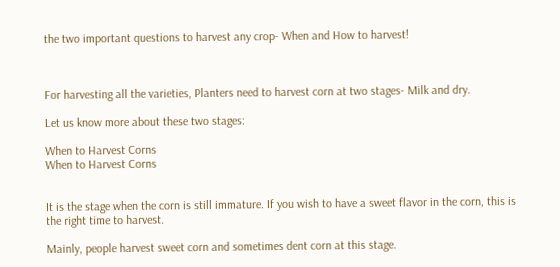the two important questions to harvest any crop- When and How to harvest!



For harvesting all the varieties, Planters need to harvest corn at two stages- Milk and dry.

Let us know more about these two stages:

When to Harvest Corns
When to Harvest Corns


It is the stage when the corn is still immature. If you wish to have a sweet flavor in the corn, this is the right time to harvest.

Mainly, people harvest sweet corn and sometimes dent corn at this stage.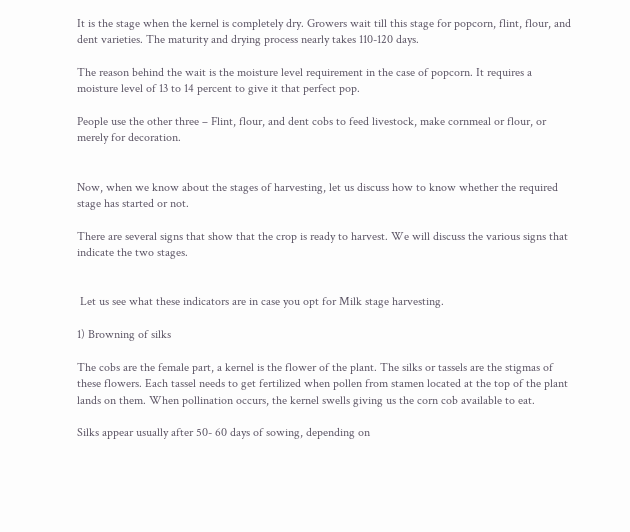It is the stage when the kernel is completely dry. Growers wait till this stage for popcorn, flint, flour, and dent varieties. The maturity and drying process nearly takes 110-120 days.

The reason behind the wait is the moisture level requirement in the case of popcorn. It requires a moisture level of 13 to 14 percent to give it that perfect pop.

People use the other three – Flint, flour, and dent cobs to feed livestock, make cornmeal or flour, or merely for decoration.


Now, when we know about the stages of harvesting, let us discuss how to know whether the required stage has started or not.

There are several signs that show that the crop is ready to harvest. We will discuss the various signs that indicate the two stages.


 Let us see what these indicators are in case you opt for Milk stage harvesting.

1) Browning of silks

The cobs are the female part, a kernel is the flower of the plant. The silks or tassels are the stigmas of these flowers. Each tassel needs to get fertilized when pollen from stamen located at the top of the plant lands on them. When pollination occurs, the kernel swells giving us the corn cob available to eat.

Silks appear usually after 50- 60 days of sowing, depending on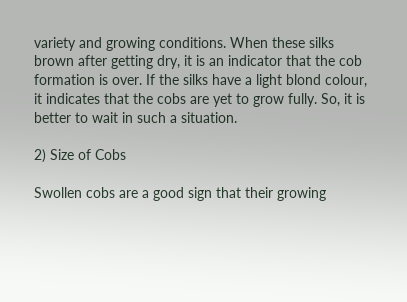variety and growing conditions. When these silks brown after getting dry, it is an indicator that the cob formation is over. If the silks have a light blond colour, it indicates that the cobs are yet to grow fully. So, it is better to wait in such a situation.

2) Size of Cobs

Swollen cobs are a good sign that their growing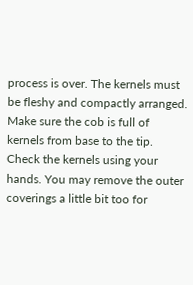process is over. The kernels must be fleshy and compactly arranged. Make sure the cob is full of kernels from base to the tip. Check the kernels using your hands. You may remove the outer coverings a little bit too for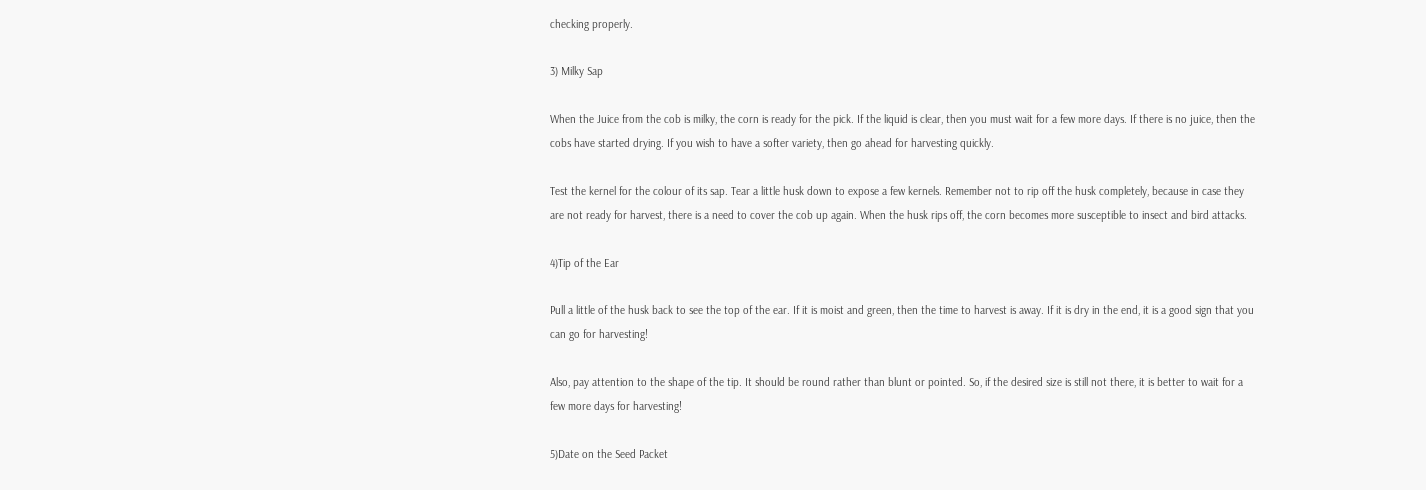checking properly.

3) Milky Sap

When the Juice from the cob is milky, the corn is ready for the pick. If the liquid is clear, then you must wait for a few more days. If there is no juice, then the cobs have started drying. If you wish to have a softer variety, then go ahead for harvesting quickly.

Test the kernel for the colour of its sap. Tear a little husk down to expose a few kernels. Remember not to rip off the husk completely, because in case they are not ready for harvest, there is a need to cover the cob up again. When the husk rips off, the corn becomes more susceptible to insect and bird attacks.

4)Tip of the Ear

Pull a little of the husk back to see the top of the ear. If it is moist and green, then the time to harvest is away. If it is dry in the end, it is a good sign that you can go for harvesting!

Also, pay attention to the shape of the tip. It should be round rather than blunt or pointed. So, if the desired size is still not there, it is better to wait for a few more days for harvesting!

5)Date on the Seed Packet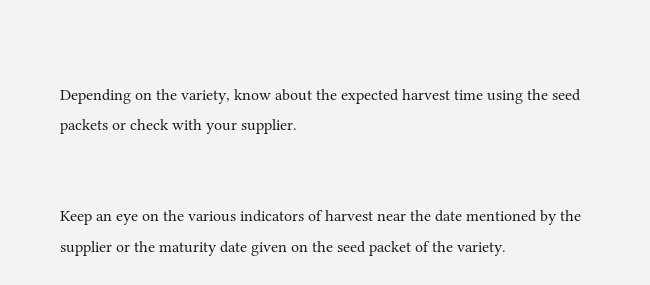Depending on the variety, know about the expected harvest time using the seed packets or check with your supplier.


Keep an eye on the various indicators of harvest near the date mentioned by the supplier or the maturity date given on the seed packet of the variety.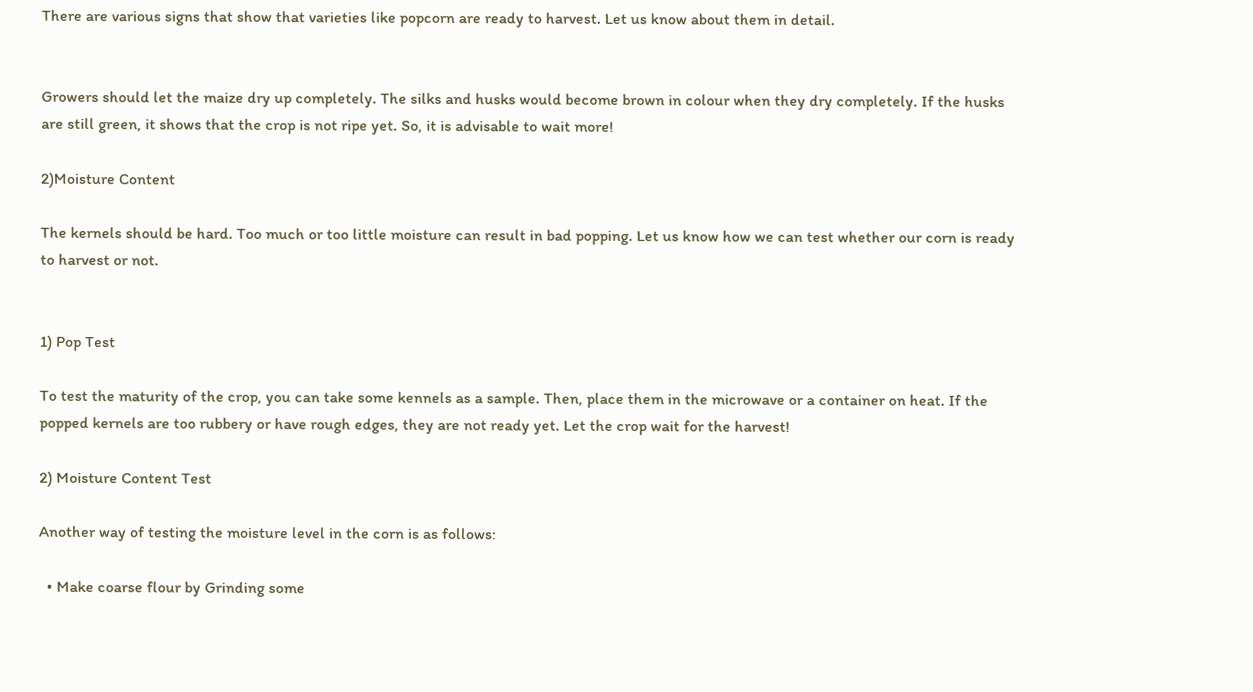There are various signs that show that varieties like popcorn are ready to harvest. Let us know about them in detail.


Growers should let the maize dry up completely. The silks and husks would become brown in colour when they dry completely. If the husks are still green, it shows that the crop is not ripe yet. So, it is advisable to wait more!

2)Moisture Content

The kernels should be hard. Too much or too little moisture can result in bad popping. Let us know how we can test whether our corn is ready to harvest or not.


1) Pop Test

To test the maturity of the crop, you can take some kennels as a sample. Then, place them in the microwave or a container on heat. If the popped kernels are too rubbery or have rough edges, they are not ready yet. Let the crop wait for the harvest!

2) Moisture Content Test

Another way of testing the moisture level in the corn is as follows:

  • Make coarse flour by Grinding some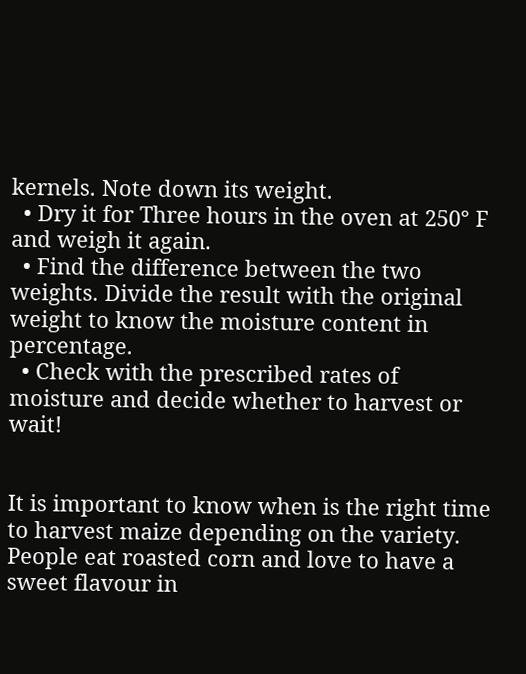kernels. Note down its weight.
  • Dry it for Three hours in the oven at 250° F and weigh it again.
  • Find the difference between the two weights. Divide the result with the original weight to know the moisture content in percentage.
  • Check with the prescribed rates of moisture and decide whether to harvest or wait!


It is important to know when is the right time to harvest maize depending on the variety. People eat roasted corn and love to have a sweet flavour in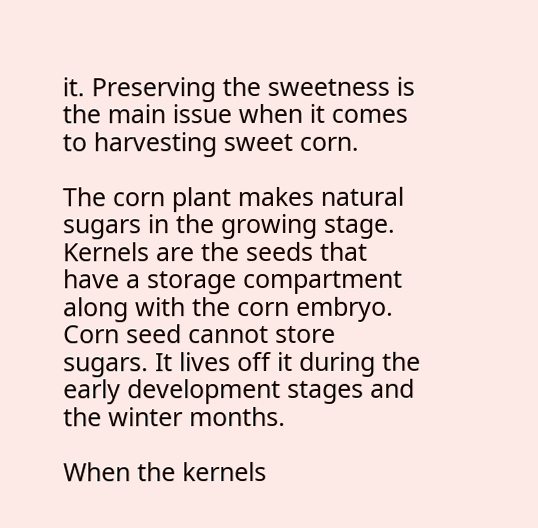it. Preserving the sweetness is the main issue when it comes to harvesting sweet corn.

The corn plant makes natural sugars in the growing stage. Kernels are the seeds that have a storage compartment along with the corn embryo. Corn seed cannot store sugars. It lives off it during the early development stages and the winter months.

When the kernels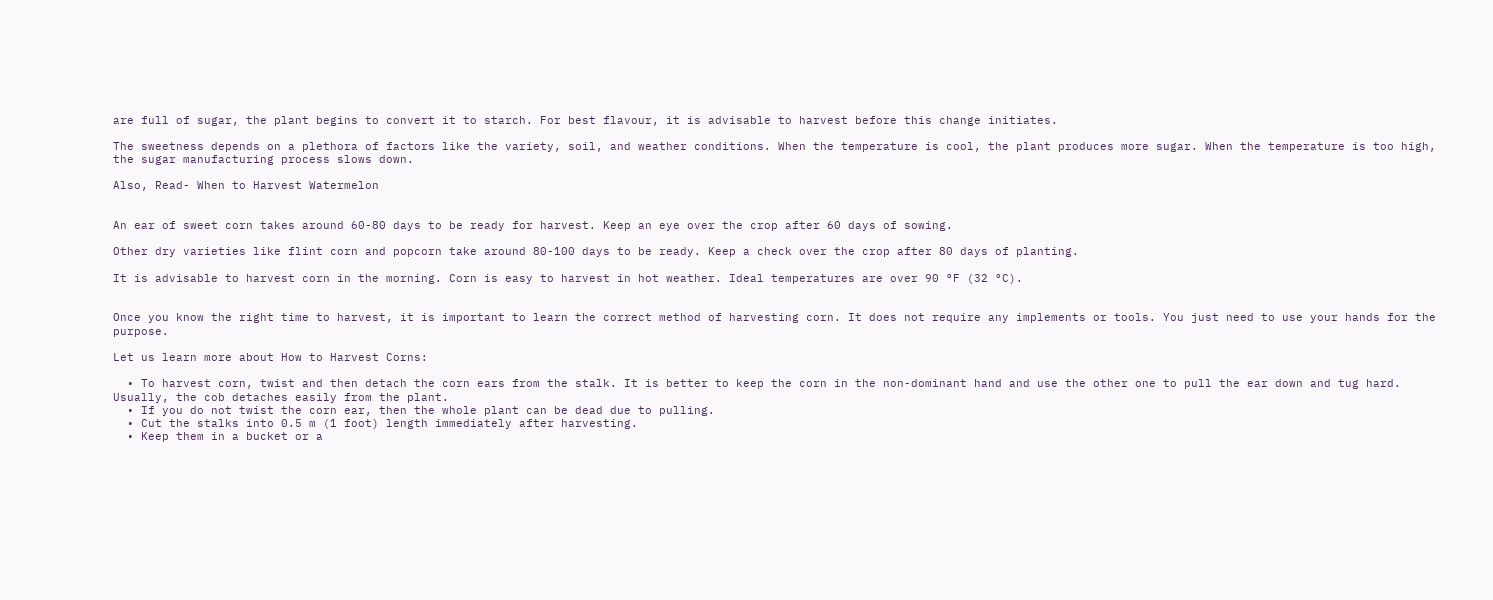are full of sugar, the plant begins to convert it to starch. For best flavour, it is advisable to harvest before this change initiates.

The sweetness depends on a plethora of factors like the variety, soil, and weather conditions. When the temperature is cool, the plant produces more sugar. When the temperature is too high, the sugar manufacturing process slows down.

Also, Read- When to Harvest Watermelon


An ear of sweet corn takes around 60-80 days to be ready for harvest. Keep an eye over the crop after 60 days of sowing.

Other dry varieties like flint corn and popcorn take around 80-100 days to be ready. Keep a check over the crop after 80 days of planting.

It is advisable to harvest corn in the morning. Corn is easy to harvest in hot weather. Ideal temperatures are over 90 °F (32 °C).


Once you know the right time to harvest, it is important to learn the correct method of harvesting corn. It does not require any implements or tools. You just need to use your hands for the purpose.

Let us learn more about How to Harvest Corns:

  • To harvest corn, twist and then detach the corn ears from the stalk. It is better to keep the corn in the non-dominant hand and use the other one to pull the ear down and tug hard. Usually, the cob detaches easily from the plant.
  • If you do not twist the corn ear, then the whole plant can be dead due to pulling.
  • Cut the stalks into 0.5 m (1 foot) length immediately after harvesting.
  • Keep them in a bucket or a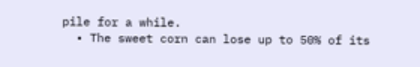pile for a while.
  • The sweet corn can lose up to 50% of its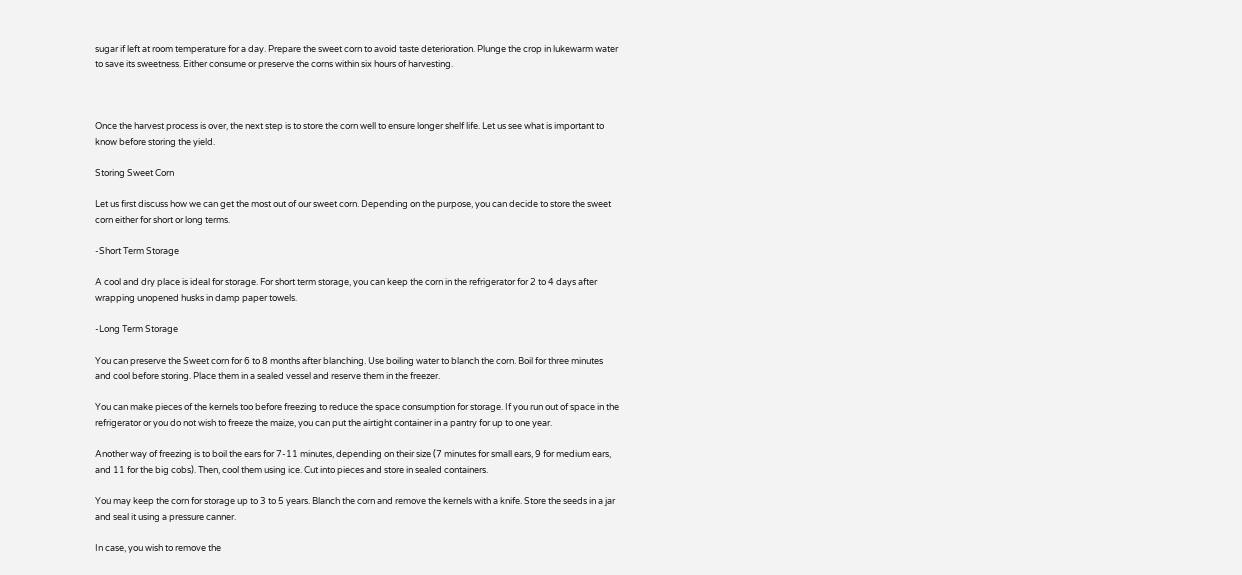sugar if left at room temperature for a day. Prepare the sweet corn to avoid taste deterioration. Plunge the crop in lukewarm water to save its sweetness. Either consume or preserve the corns within six hours of harvesting.



Once the harvest process is over, the next step is to store the corn well to ensure longer shelf life. Let us see what is important to know before storing the yield.

Storing Sweet Corn

Let us first discuss how we can get the most out of our sweet corn. Depending on the purpose, you can decide to store the sweet corn either for short or long terms.

-Short Term Storage

A cool and dry place is ideal for storage. For short term storage, you can keep the corn in the refrigerator for 2 to 4 days after wrapping unopened husks in damp paper towels.

-Long Term Storage

You can preserve the Sweet corn for 6 to 8 months after blanching. Use boiling water to blanch the corn. Boil for three minutes and cool before storing. Place them in a sealed vessel and reserve them in the freezer.

You can make pieces of the kernels too before freezing to reduce the space consumption for storage. If you run out of space in the refrigerator or you do not wish to freeze the maize, you can put the airtight container in a pantry for up to one year.

Another way of freezing is to boil the ears for 7-11 minutes, depending on their size (7 minutes for small ears, 9 for medium ears, and 11 for the big cobs). Then, cool them using ice. Cut into pieces and store in sealed containers.

You may keep the corn for storage up to 3 to 5 years. Blanch the corn and remove the kernels with a knife. Store the seeds in a jar and seal it using a pressure canner.

In case, you wish to remove the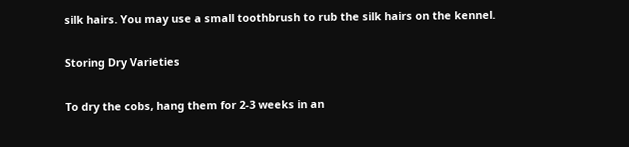silk hairs. You may use a small toothbrush to rub the silk hairs on the kennel.

Storing Dry Varieties

To dry the cobs, hang them for 2-3 weeks in an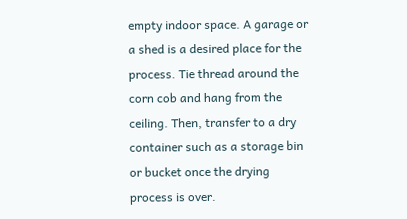empty indoor space. A garage or a shed is a desired place for the process. Tie thread around the corn cob and hang from the ceiling. Then, transfer to a dry container such as a storage bin or bucket once the drying process is over.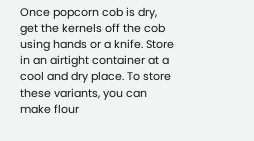Once popcorn cob is dry, get the kernels off the cob using hands or a knife. Store in an airtight container at a cool and dry place. To store these variants, you can make flour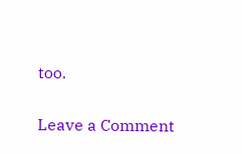too.


Leave a Comment